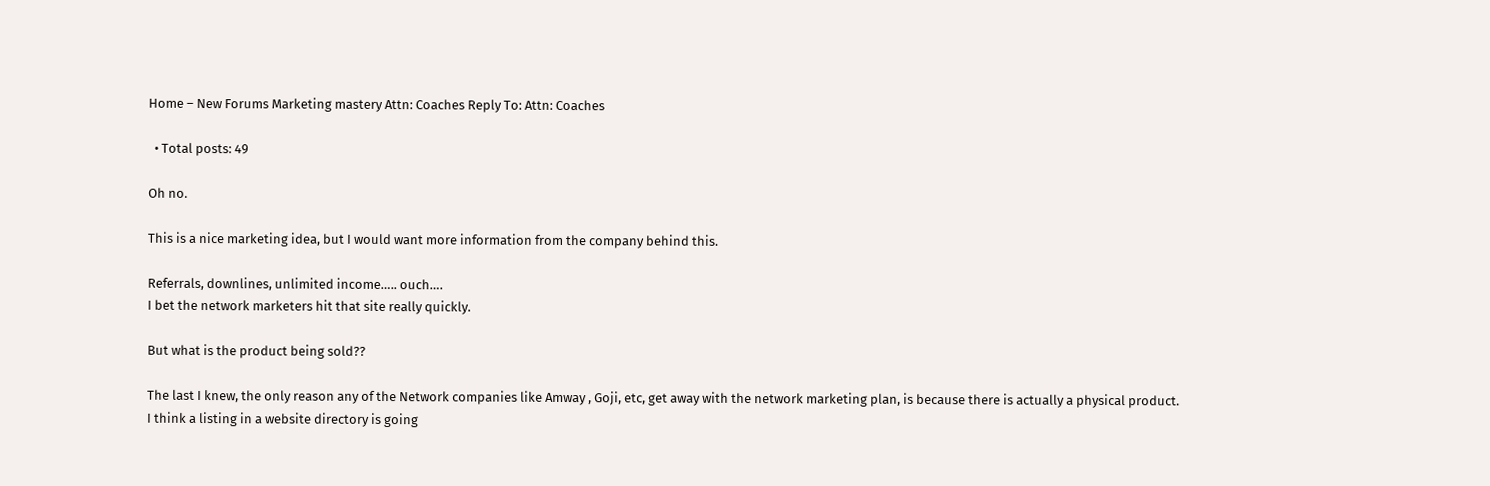Home – New Forums Marketing mastery Attn: Coaches Reply To: Attn: Coaches

  • Total posts: 49

Oh no.

This is a nice marketing idea, but I would want more information from the company behind this.

Referrals, downlines, unlimited income….. ouch….
I bet the network marketers hit that site really quickly.

But what is the product being sold??

The last I knew, the only reason any of the Network companies like Amway , Goji, etc, get away with the network marketing plan, is because there is actually a physical product.
I think a listing in a website directory is going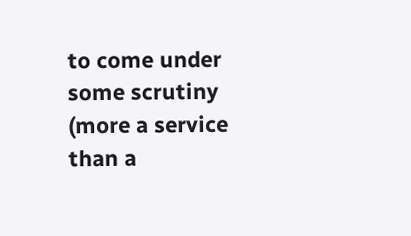to come under some scrutiny (more a service than a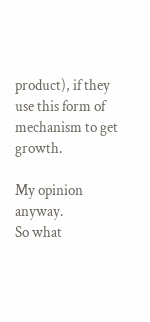product), if they use this form of mechanism to get growth.

My opinion anyway.
So what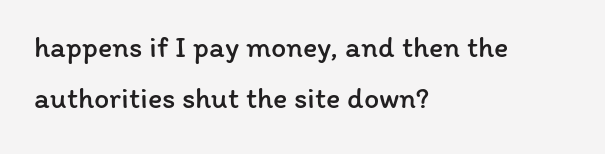happens if I pay money, and then the authorities shut the site down?